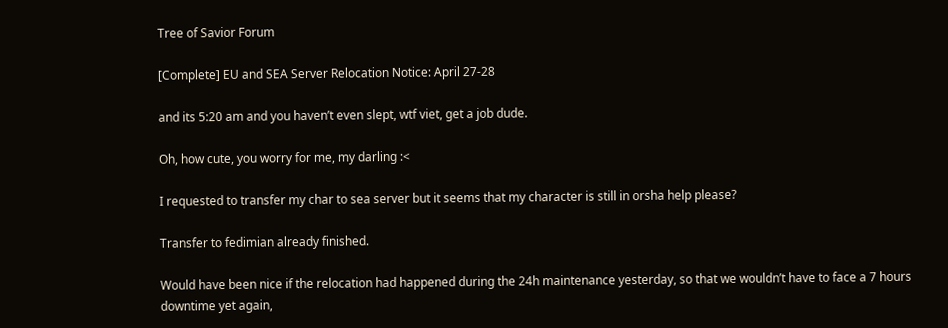Tree of Savior Forum

[Complete] EU and SEA Server Relocation Notice: April 27-28

and its 5:20 am and you haven’t even slept, wtf viet, get a job dude.

Oh, how cute, you worry for me, my darling :<

I requested to transfer my char to sea server but it seems that my character is still in orsha help please?

Transfer to fedimian already finished.

Would have been nice if the relocation had happened during the 24h maintenance yesterday, so that we wouldn’t have to face a 7 hours downtime yet again,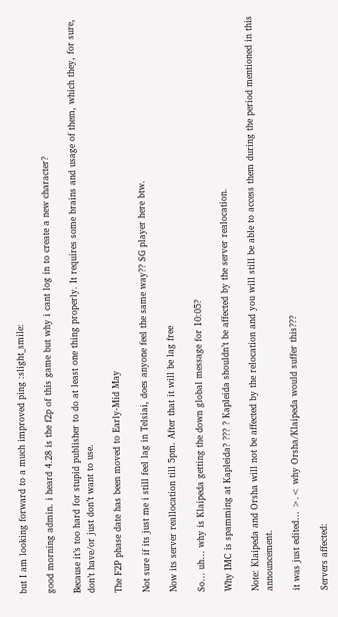but I am looking forward to a much improved ping :slight_smile:

good morning admin. i heard 4.28 is the f2p of this game but why i cant log in to create a new character?

Because it’s too hard for stupid publisher to do at least one thing properly. It requires some brains and usage of them, which they, for sure, don’t have/or just don’t want to use.

The F2P phase date has been moved to Early-Mid May

Not sure if its just me i still feel lag in Telsiai, does anyone feel the same way?? SG player here btw.

Now its server reallocation till 5pm. After that it will be lag free

So… uh… why is Klaipeda getting the down global message for 10:05?

Why IMC is spamming at Kapleida? ??? ? Kapleida shouldn’t be affected by the server realocation.

Note: Klaipeda and Orsha will not be affected by the relocation and you will still be able to access them during the period mentioned in this announcement.

it was just edited… >.< why Orsha/Klaipeda would suffer this???

Servers affected: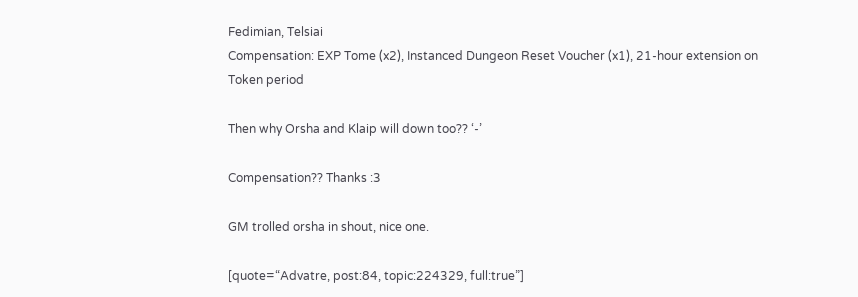Fedimian, Telsiai
Compensation: EXP Tome (x2), Instanced Dungeon Reset Voucher (x1), 21-hour extension on Token period

Then why Orsha and Klaip will down too?? ‘-’

Compensation?? Thanks :3

GM trolled orsha in shout, nice one.

[quote=“Advatre, post:84, topic:224329, full:true”]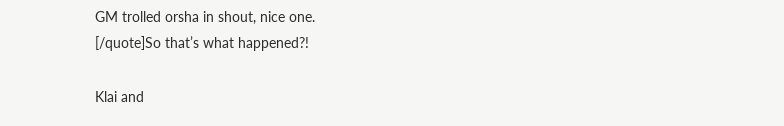GM trolled orsha in shout, nice one.
[/quote]So that’s what happened?!

Klai and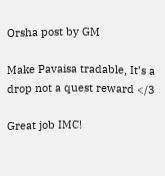Orsha post by GM

Make Pavaisa tradable, It’s a drop not a quest reward </3

Great job IMC!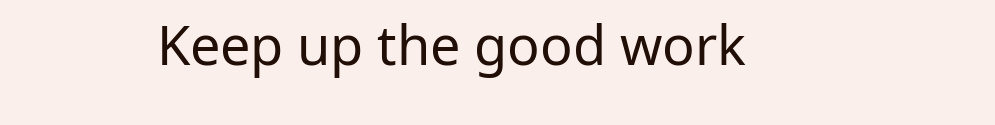Keep up the good work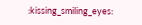:kissing_smiling_eyes: